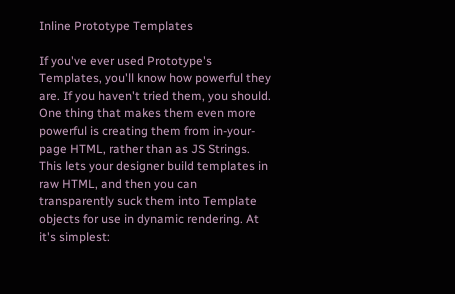Inline Prototype Templates

If you've ever used Prototype's Templates, you'll know how powerful they are. If you haven't tried them, you should. One thing that makes them even more powerful is creating them from in-your-page HTML, rather than as JS Strings. This lets your designer build templates in raw HTML, and then you can transparently suck them into Template objects for use in dynamic rendering. At it's simplest: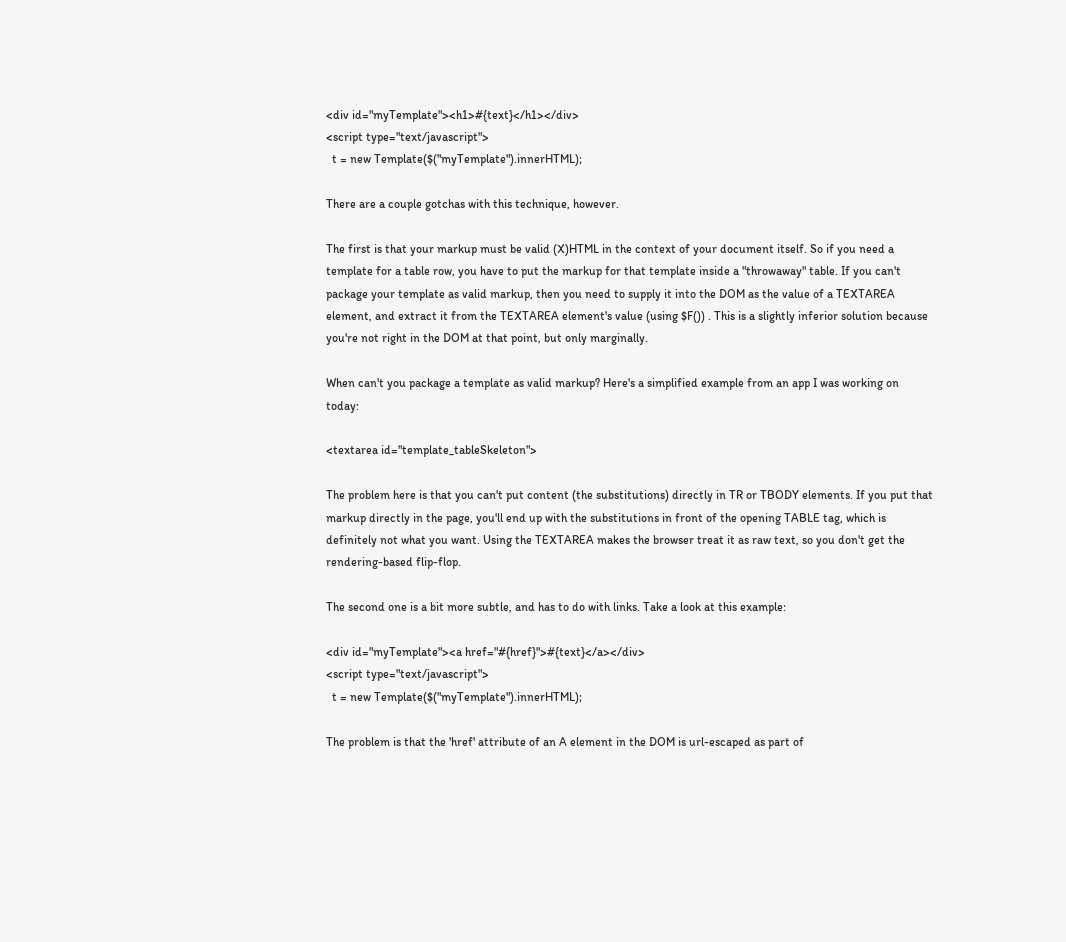<div id="myTemplate"><h1>#{text}</h1></div>
<script type="text/javascript">
  t = new Template($("myTemplate").innerHTML);

There are a couple gotchas with this technique, however.

The first is that your markup must be valid (X)HTML in the context of your document itself. So if you need a template for a table row, you have to put the markup for that template inside a "throwaway" table. If you can't package your template as valid markup, then you need to supply it into the DOM as the value of a TEXTAREA element, and extract it from the TEXTAREA element's value (using $F()) . This is a slightly inferior solution because you're not right in the DOM at that point, but only marginally.

When can't you package a template as valid markup? Here's a simplified example from an app I was working on today:

<textarea id="template_tableSkeleton">

The problem here is that you can't put content (the substitutions) directly in TR or TBODY elements. If you put that markup directly in the page, you'll end up with the substitutions in front of the opening TABLE tag, which is definitely not what you want. Using the TEXTAREA makes the browser treat it as raw text, so you don't get the rendering-based flip-flop.

The second one is a bit more subtle, and has to do with links. Take a look at this example:

<div id="myTemplate"><a href="#{href}">#{text}</a></div>
<script type="text/javascript">
  t = new Template($("myTemplate").innerHTML);

The problem is that the 'href' attribute of an A element in the DOM is url-escaped as part of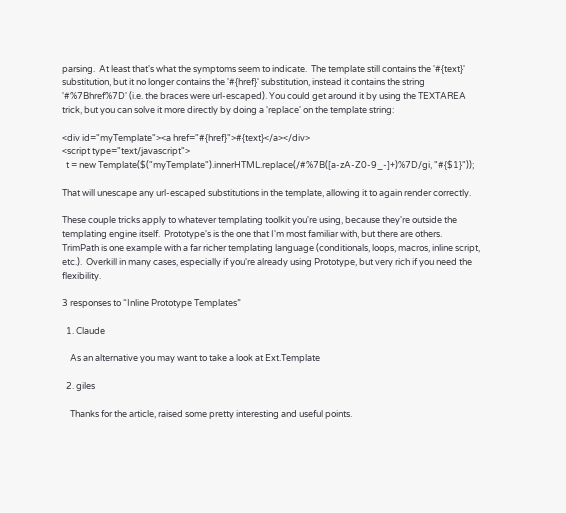parsing.  At least that's what the symptoms seem to indicate.  The template still contains the '#{text}' substitution, but it no longer contains the '#{href}' substitution, instead it contains the string '#%7Bhref%7D' (i.e. the braces were url-escaped). You could get around it by using the TEXTAREA trick, but you can solve it more directly by doing a 'replace' on the template string:

<div id="myTemplate"><a href="#{href}">#{text}</a></div>
<script type="text/javascript">
  t = new Template($("myTemplate").innerHTML.replace(/#%7B([a-zA-Z0-9_-]+)%7D/gi, "#{$1}"));

That will unescape any url-escaped substitutions in the template, allowing it to again render correctly.

These couple tricks apply to whatever templating toolkit you're using, because they're outside the templating engine itself.  Prototype's is the one that I'm most familiar with, but there are others.  TrimPath is one example with a far richer templating language (conditionals, loops, macros, inline script, etc.).  Overkill in many cases, especially if you're already using Prototype, but very rich if you need the flexibility.

3 responses to “Inline Prototype Templates”

  1. Claude

    As an alternative you may want to take a look at Ext.Template

  2. giles

    Thanks for the article, raised some pretty interesting and useful points.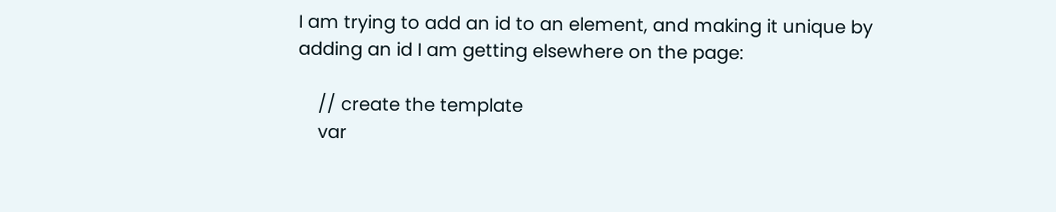I am trying to add an id to an element, and making it unique by adding an id I am getting elsewhere on the page:

    // create the template
    var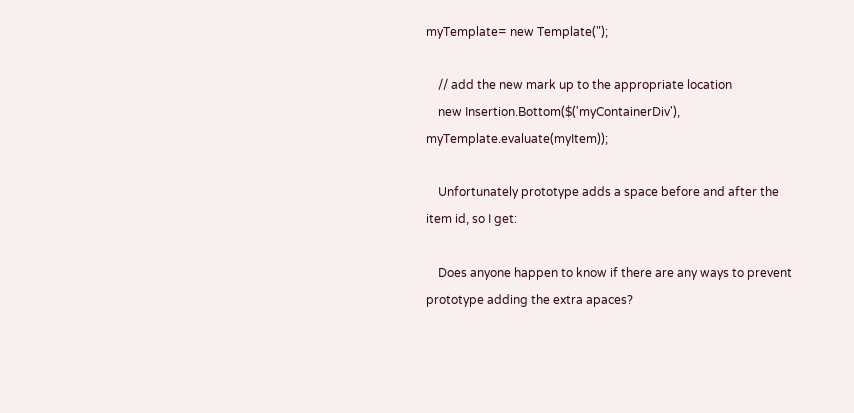myTemplate= new Template(");

    // add the new mark up to the appropriate location
    new Insertion.Bottom($('myContainerDiv'), myTemplate.evaluate(myItem));

    Unfortunately prototype adds a space before and after the item id, so I get:

    Does anyone happen to know if there are any ways to prevent prototype adding the extra apaces?